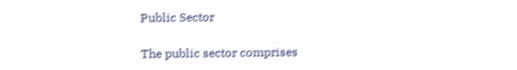Public Sector

The public sector comprises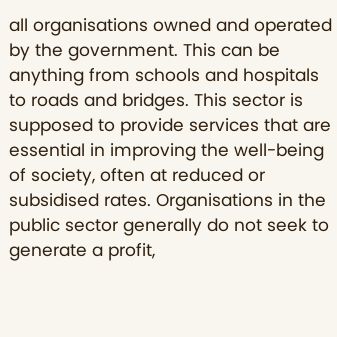all organisations owned and operated by the government. This can be anything from schools and hospitals to roads and bridges. This sector is supposed to provide services that are essential in improving the well-being of society, often at reduced or subsidised rates. Organisations in the public sector generally do not seek to generate a profit,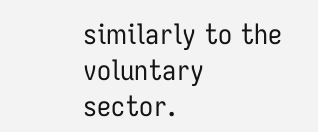similarly to the voluntary sector.